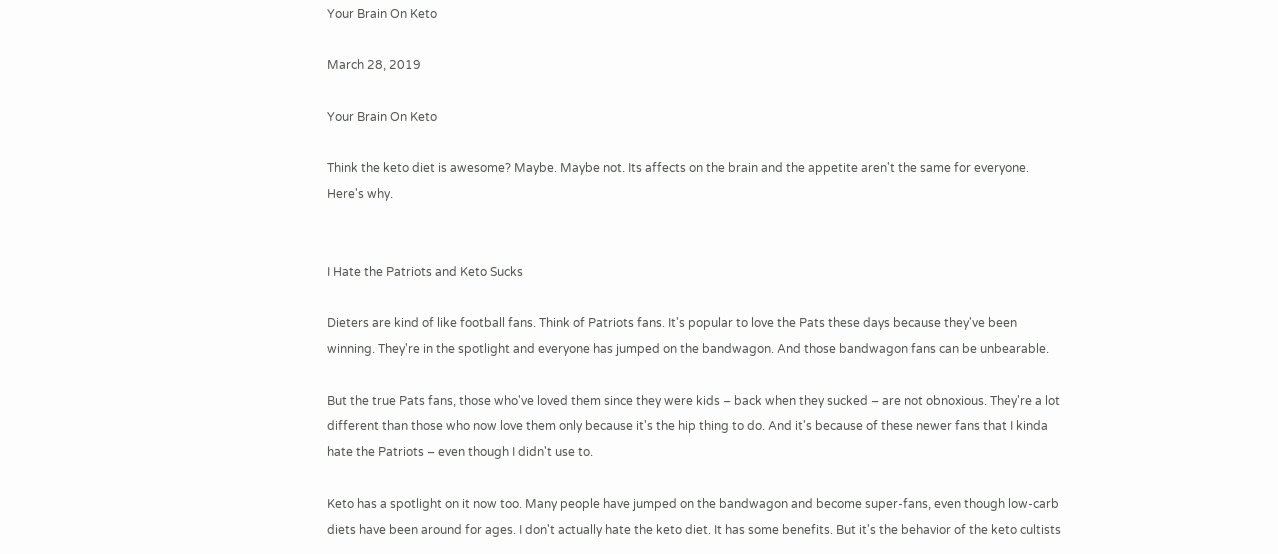Your Brain On Keto

March 28, 2019

Your Brain On Keto

Think the keto diet is awesome? Maybe. Maybe not. Its affects on the brain and the appetite aren't the same for everyone. Here's why.


I Hate the Patriots and Keto Sucks

Dieters are kind of like football fans. Think of Patriots fans. It's popular to love the Pats these days because they've been winning. They're in the spotlight and everyone has jumped on the bandwagon. And those bandwagon fans can be unbearable.

But the true Pats fans, those who've loved them since they were kids – back when they sucked – are not obnoxious. They're a lot different than those who now love them only because it's the hip thing to do. And it's because of these newer fans that I kinda hate the Patriots – even though I didn't use to.

Keto has a spotlight on it now too. Many people have jumped on the bandwagon and become super-fans, even though low-carb diets have been around for ages. I don't actually hate the keto diet. It has some benefits. But it's the behavior of the keto cultists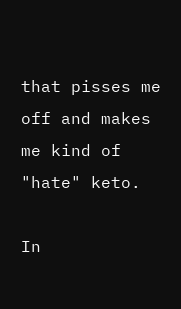that pisses me off and makes me kind of "hate" keto.

In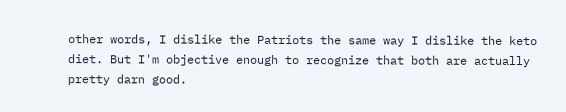other words, I dislike the Patriots the same way I dislike the keto diet. But I'm objective enough to recognize that both are actually pretty darn good.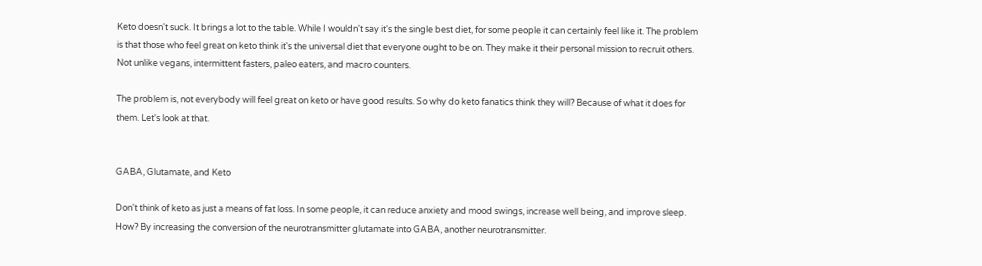Keto doesn't suck. It brings a lot to the table. While I wouldn't say it's the single best diet, for some people it can certainly feel like it. The problem is that those who feel great on keto think it's the universal diet that everyone ought to be on. They make it their personal mission to recruit others. Not unlike vegans, intermittent fasters, paleo eaters, and macro counters.

The problem is, not everybody will feel great on keto or have good results. So why do keto fanatics think they will? Because of what it does for them. Let's look at that.


GABA, Glutamate, and Keto

Don't think of keto as just a means of fat loss. In some people, it can reduce anxiety and mood swings, increase well being, and improve sleep. How? By increasing the conversion of the neurotransmitter glutamate into GABA, another neurotransmitter.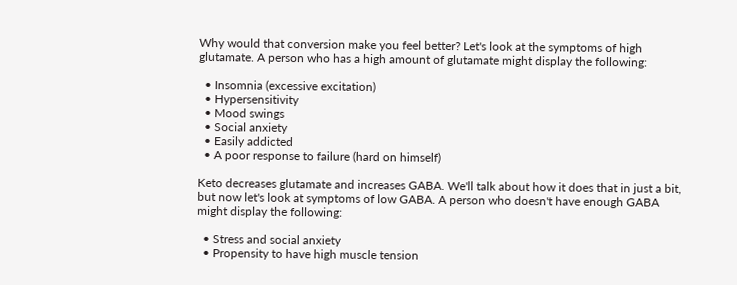Why would that conversion make you feel better? Let's look at the symptoms of high glutamate. A person who has a high amount of glutamate might display the following:

  • Insomnia (excessive excitation)
  • Hypersensitivity
  • Mood swings
  • Social anxiety
  • Easily addicted
  • A poor response to failure (hard on himself)

Keto decreases glutamate and increases GABA. We'll talk about how it does that in just a bit, but now let's look at symptoms of low GABA. A person who doesn't have enough GABA might display the following:

  • Stress and social anxiety
  • Propensity to have high muscle tension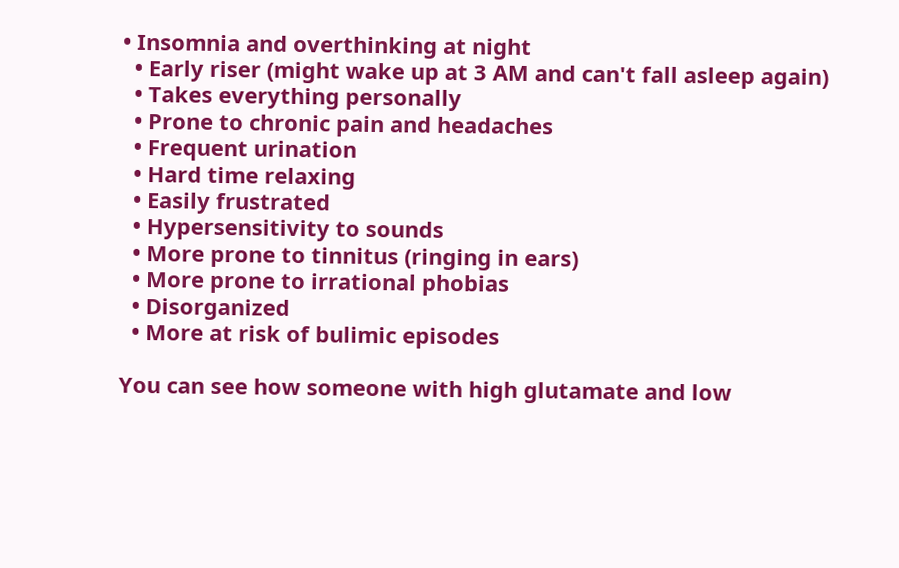• Insomnia and overthinking at night
  • Early riser (might wake up at 3 AM and can't fall asleep again)
  • Takes everything personally
  • Prone to chronic pain and headaches
  • Frequent urination
  • Hard time relaxing
  • Easily frustrated
  • Hypersensitivity to sounds
  • More prone to tinnitus (ringing in ears)
  • More prone to irrational phobias
  • Disorganized
  • More at risk of bulimic episodes

You can see how someone with high glutamate and low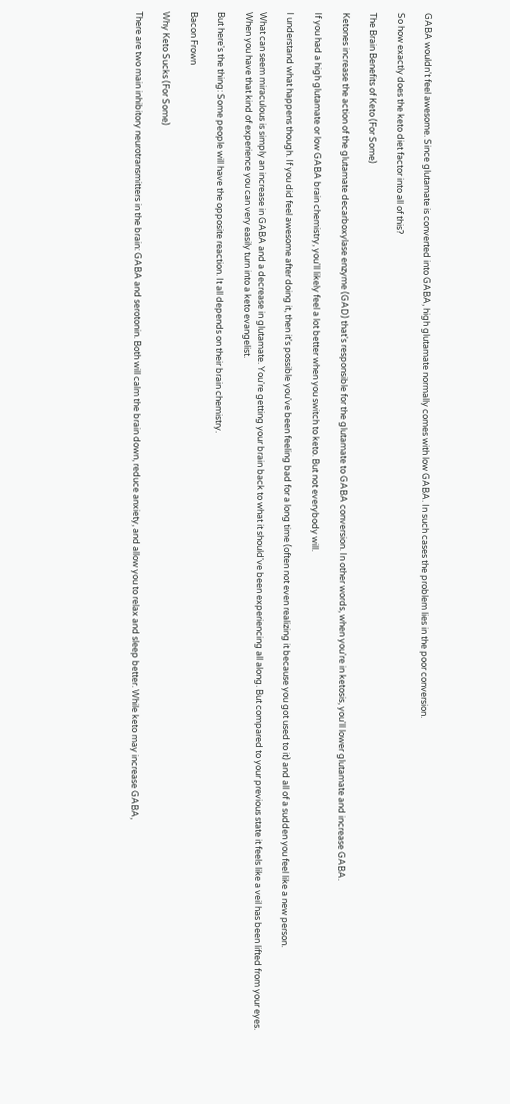GABA wouldn't feel awesome. Since glutamate is converted into GABA, high glutamate normally comes with low GABA. In such cases the problem lies in the poor conversion.

So how exactly does the keto diet factor into all of this?

The Brain Benefits of Keto (For Some)

Ketones increase the action of the glutamate decarboxylase enzyme (GAD) that's responsible for the glutamate to GABA conversion. In other words, when you're in ketosis, you'll lower glutamate and increase GABA.

If you had a high glutamate or low GABA brain chemistry, you'll likely feel a lot better when you switch to keto. But not everybody will.

I understand what happens though. If you did feel awesome after doing it, then it's possible you've been feeling bad for a long time (often not even realizing it because you got used to it) and all of a sudden you feel like a new person.

What can seem miraculous is simply an increase in GABA and a decrease in glutamate. You're getting your brain back to what it should've been experiencing all along. But compared to your previous state it feels like a veil has been lifted from your eyes. When you have that kind of experience you can very easily turn into a keto evangelist.

But here's the thing: Some people will have the opposite reaction. It all depends on their brain chemistry.

Bacon Frown

Why Keto Sucks (For Some)

There are two main inhibitory neurotransmitters in the brain: GABA and serotonin. Both will calm the brain down, reduce anxiety, and allow you to relax and sleep better. While keto may increase GABA,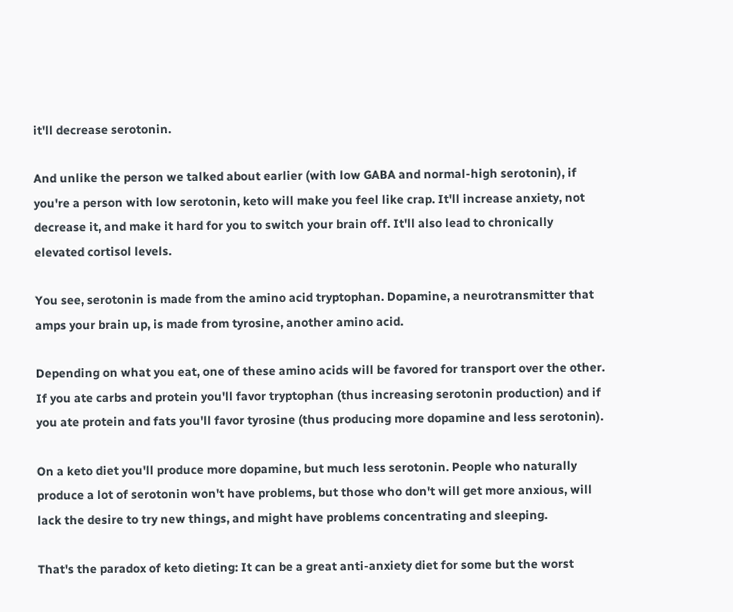it'll decrease serotonin.

And unlike the person we talked about earlier (with low GABA and normal-high serotonin), if you're a person with low serotonin, keto will make you feel like crap. It'll increase anxiety, not decrease it, and make it hard for you to switch your brain off. It'll also lead to chronically elevated cortisol levels.

You see, serotonin is made from the amino acid tryptophan. Dopamine, a neurotransmitter that amps your brain up, is made from tyrosine, another amino acid.

Depending on what you eat, one of these amino acids will be favored for transport over the other. If you ate carbs and protein you'll favor tryptophan (thus increasing serotonin production) and if you ate protein and fats you'll favor tyrosine (thus producing more dopamine and less serotonin).

On a keto diet you'll produce more dopamine, but much less serotonin. People who naturally produce a lot of serotonin won't have problems, but those who don't will get more anxious, will lack the desire to try new things, and might have problems concentrating and sleeping.

That's the paradox of keto dieting: It can be a great anti-anxiety diet for some but the worst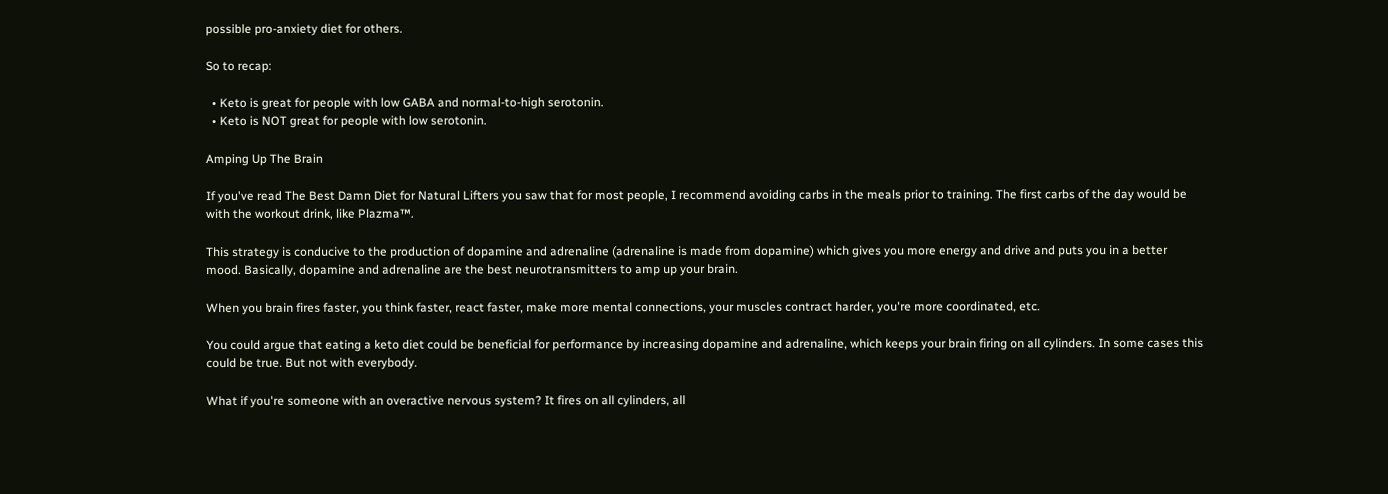possible pro-anxiety diet for others.

So to recap:

  • Keto is great for people with low GABA and normal-to-high serotonin.
  • Keto is NOT great for people with low serotonin.

Amping Up The Brain

If you've read The Best Damn Diet for Natural Lifters you saw that for most people, I recommend avoiding carbs in the meals prior to training. The first carbs of the day would be with the workout drink, like Plazma™.

This strategy is conducive to the production of dopamine and adrenaline (adrenaline is made from dopamine) which gives you more energy and drive and puts you in a better mood. Basically, dopamine and adrenaline are the best neurotransmitters to amp up your brain.

When you brain fires faster, you think faster, react faster, make more mental connections, your muscles contract harder, you're more coordinated, etc.

You could argue that eating a keto diet could be beneficial for performance by increasing dopamine and adrenaline, which keeps your brain firing on all cylinders. In some cases this could be true. But not with everybody.

What if you're someone with an overactive nervous system? It fires on all cylinders, all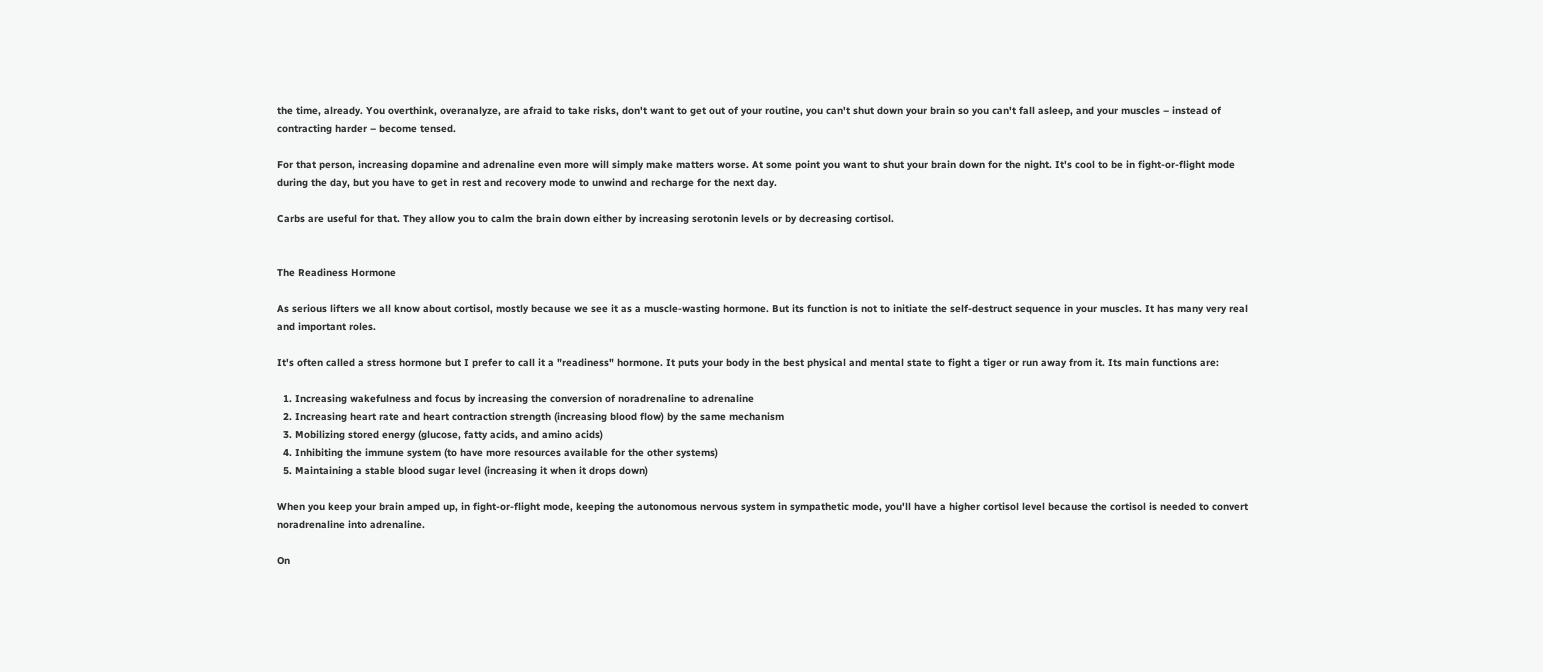the time, already. You overthink, overanalyze, are afraid to take risks, don't want to get out of your routine, you can't shut down your brain so you can't fall asleep, and your muscles – instead of contracting harder – become tensed.

For that person, increasing dopamine and adrenaline even more will simply make matters worse. At some point you want to shut your brain down for the night. It's cool to be in fight-or-flight mode during the day, but you have to get in rest and recovery mode to unwind and recharge for the next day.

Carbs are useful for that. They allow you to calm the brain down either by increasing serotonin levels or by decreasing cortisol.


The Readiness Hormone

As serious lifters we all know about cortisol, mostly because we see it as a muscle-wasting hormone. But its function is not to initiate the self-destruct sequence in your muscles. It has many very real and important roles.

It's often called a stress hormone but I prefer to call it a "readiness" hormone. It puts your body in the best physical and mental state to fight a tiger or run away from it. Its main functions are:

  1. Increasing wakefulness and focus by increasing the conversion of noradrenaline to adrenaline
  2. Increasing heart rate and heart contraction strength (increasing blood flow) by the same mechanism
  3. Mobilizing stored energy (glucose, fatty acids, and amino acids)
  4. Inhibiting the immune system (to have more resources available for the other systems)
  5. Maintaining a stable blood sugar level (increasing it when it drops down)

When you keep your brain amped up, in fight-or-flight mode, keeping the autonomous nervous system in sympathetic mode, you'll have a higher cortisol level because the cortisol is needed to convert noradrenaline into adrenaline.

On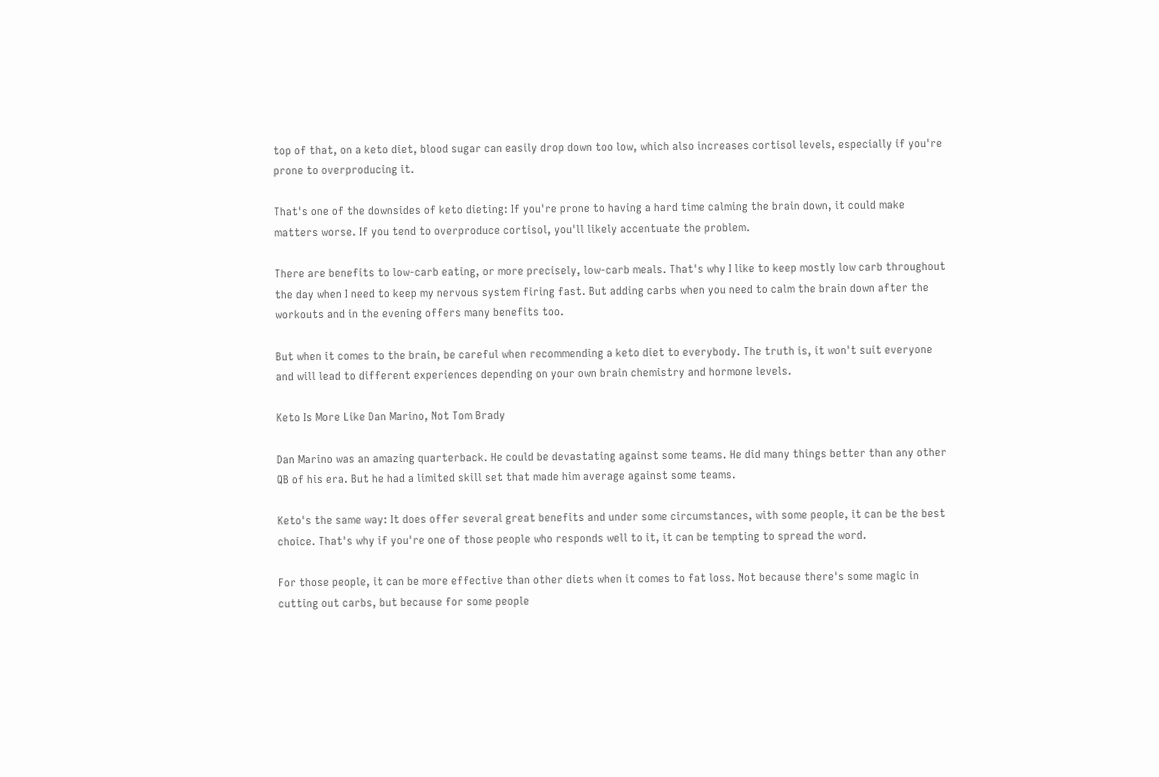top of that, on a keto diet, blood sugar can easily drop down too low, which also increases cortisol levels, especially if you're prone to overproducing it.

That's one of the downsides of keto dieting: If you're prone to having a hard time calming the brain down, it could make matters worse. If you tend to overproduce cortisol, you'll likely accentuate the problem.

There are benefits to low-carb eating, or more precisely, low-carb meals. That's why I like to keep mostly low carb throughout the day when I need to keep my nervous system firing fast. But adding carbs when you need to calm the brain down after the workouts and in the evening offers many benefits too.

But when it comes to the brain, be careful when recommending a keto diet to everybody. The truth is, it won't suit everyone and will lead to different experiences depending on your own brain chemistry and hormone levels.

Keto Is More Like Dan Marino, Not Tom Brady

Dan Marino was an amazing quarterback. He could be devastating against some teams. He did many things better than any other QB of his era. But he had a limited skill set that made him average against some teams.

Keto's the same way: It does offer several great benefits and under some circumstances, with some people, it can be the best choice. That's why if you're one of those people who responds well to it, it can be tempting to spread the word.

For those people, it can be more effective than other diets when it comes to fat loss. Not because there's some magic in cutting out carbs, but because for some people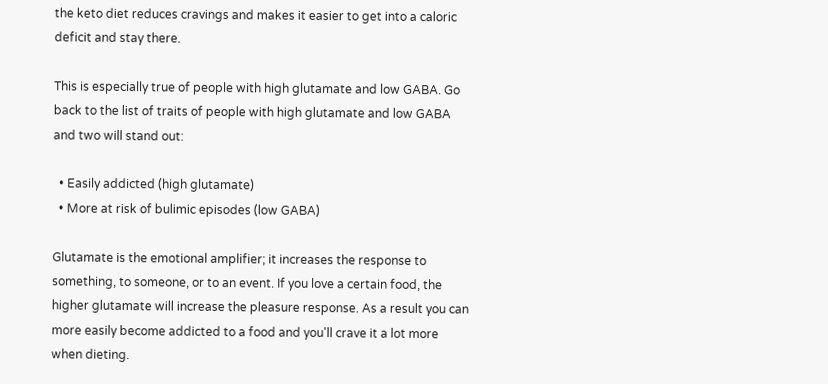the keto diet reduces cravings and makes it easier to get into a caloric deficit and stay there.

This is especially true of people with high glutamate and low GABA. Go back to the list of traits of people with high glutamate and low GABA and two will stand out:

  • Easily addicted (high glutamate)
  • More at risk of bulimic episodes (low GABA)

Glutamate is the emotional amplifier; it increases the response to something, to someone, or to an event. If you love a certain food, the higher glutamate will increase the pleasure response. As a result you can more easily become addicted to a food and you'll crave it a lot more when dieting.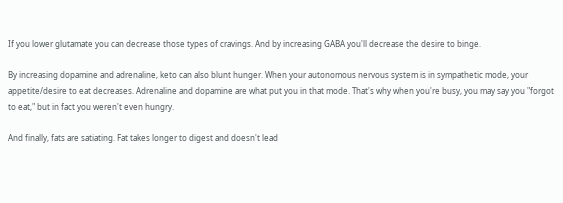If you lower glutamate you can decrease those types of cravings. And by increasing GABA you'll decrease the desire to binge.

By increasing dopamine and adrenaline, keto can also blunt hunger. When your autonomous nervous system is in sympathetic mode, your appetite/desire to eat decreases. Adrenaline and dopamine are what put you in that mode. That's why when you're busy, you may say you "forgot to eat," but in fact you weren't even hungry.

And finally, fats are satiating. Fat takes longer to digest and doesn't lead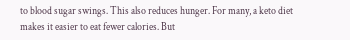to blood sugar swings. This also reduces hunger. For many, a keto diet makes it easier to eat fewer calories. But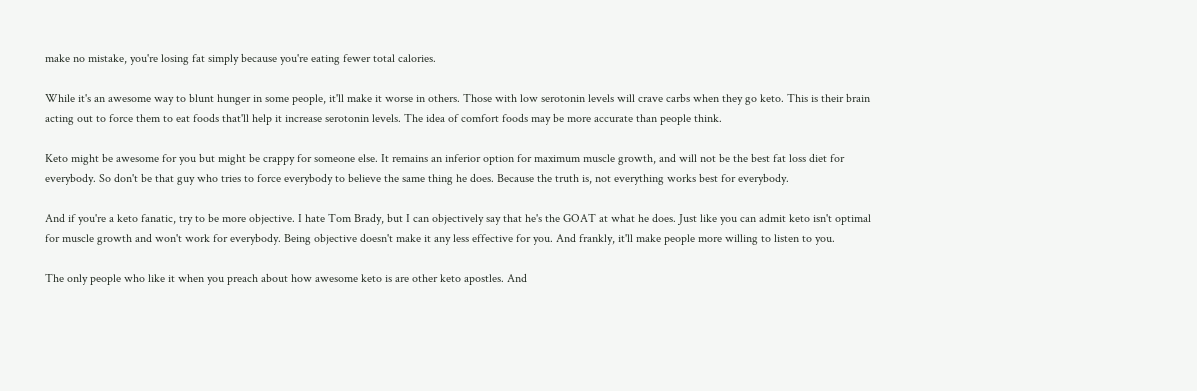make no mistake, you're losing fat simply because you're eating fewer total calories.

While it's an awesome way to blunt hunger in some people, it'll make it worse in others. Those with low serotonin levels will crave carbs when they go keto. This is their brain acting out to force them to eat foods that'll help it increase serotonin levels. The idea of comfort foods may be more accurate than people think.

Keto might be awesome for you but might be crappy for someone else. It remains an inferior option for maximum muscle growth, and will not be the best fat loss diet for everybody. So don't be that guy who tries to force everybody to believe the same thing he does. Because the truth is, not everything works best for everybody.

And if you're a keto fanatic, try to be more objective. I hate Tom Brady, but I can objectively say that he's the GOAT at what he does. Just like you can admit keto isn't optimal for muscle growth and won't work for everybody. Being objective doesn't make it any less effective for you. And frankly, it'll make people more willing to listen to you.

The only people who like it when you preach about how awesome keto is are other keto apostles. And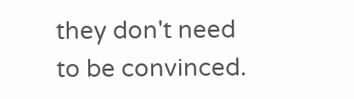they don't need to be convinced.